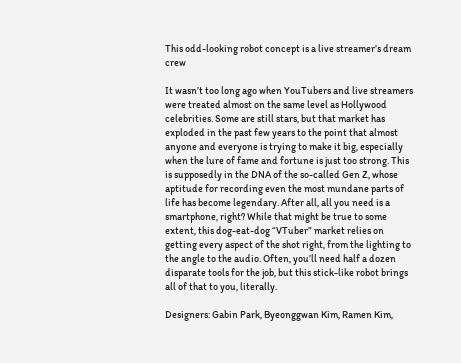This odd-looking robot concept is a live streamer’s dream crew

It wasn’t too long ago when YouTubers and live streamers were treated almost on the same level as Hollywood celebrities. Some are still stars, but that market has exploded in the past few years to the point that almost anyone and everyone is trying to make it big, especially when the lure of fame and fortune is just too strong. This is supposedly in the DNA of the so-called Gen Z, whose aptitude for recording even the most mundane parts of life has become legendary. After all, all you need is a smartphone, right? While that might be true to some extent, this dog-eat-dog “VTuber” market relies on getting every aspect of the shot right, from the lighting to the angle to the audio. Often, you’ll need half a dozen disparate tools for the job, but this stick-like robot brings all of that to you, literally.

Designers: Gabin Park, Byeonggwan Kim, Ramen Kim,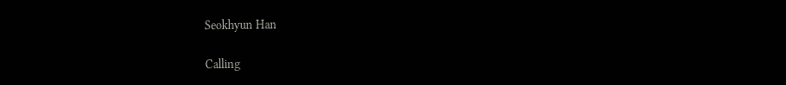Seokhyun Han

Calling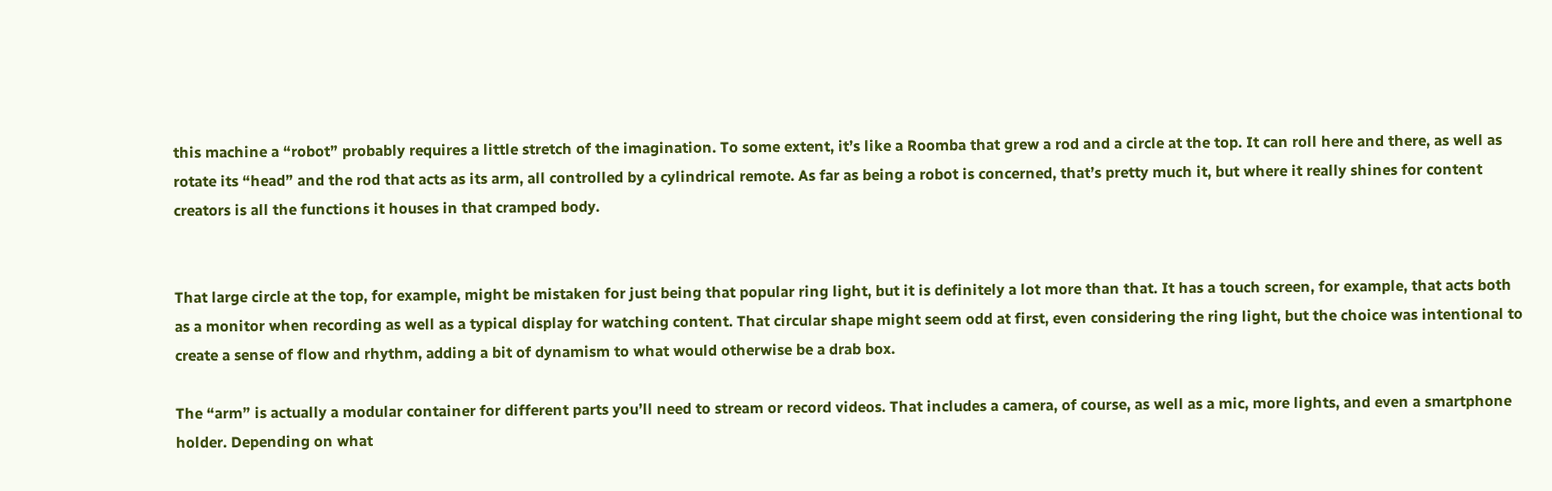this machine a “robot” probably requires a little stretch of the imagination. To some extent, it’s like a Roomba that grew a rod and a circle at the top. It can roll here and there, as well as rotate its “head” and the rod that acts as its arm, all controlled by a cylindrical remote. As far as being a robot is concerned, that’s pretty much it, but where it really shines for content creators is all the functions it houses in that cramped body.


That large circle at the top, for example, might be mistaken for just being that popular ring light, but it is definitely a lot more than that. It has a touch screen, for example, that acts both as a monitor when recording as well as a typical display for watching content. That circular shape might seem odd at first, even considering the ring light, but the choice was intentional to create a sense of flow and rhythm, adding a bit of dynamism to what would otherwise be a drab box.

The “arm” is actually a modular container for different parts you’ll need to stream or record videos. That includes a camera, of course, as well as a mic, more lights, and even a smartphone holder. Depending on what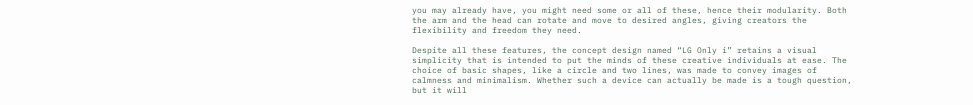you may already have, you might need some or all of these, hence their modularity. Both the arm and the head can rotate and move to desired angles, giving creators the flexibility and freedom they need.

Despite all these features, the concept design named “LG Only i” retains a visual simplicity that is intended to put the minds of these creative individuals at ease. The choice of basic shapes, like a circle and two lines, was made to convey images of calmness and minimalism. Whether such a device can actually be made is a tough question, but it will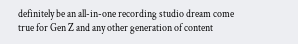definitely be an all-in-one recording studio dream come true for Gen Z and any other generation of content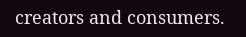creators and consumers.